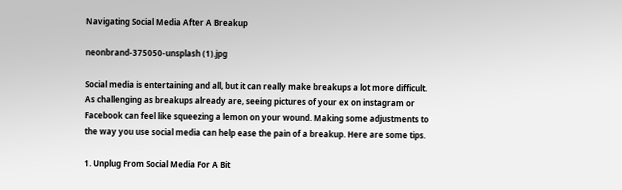Navigating Social Media After A Breakup

neonbrand-375050-unsplash (1).jpg

Social media is entertaining and all, but it can really make breakups a lot more difficult. As challenging as breakups already are, seeing pictures of your ex on instagram or Facebook can feel like squeezing a lemon on your wound. Making some adjustments to the way you use social media can help ease the pain of a breakup. Here are some tips.

1. Unplug From Social Media For A Bit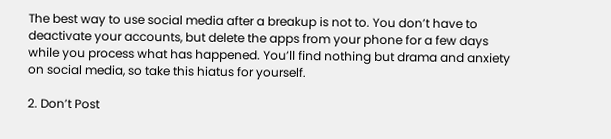The best way to use social media after a breakup is not to. You don’t have to deactivate your accounts, but delete the apps from your phone for a few days while you process what has happened. You’ll find nothing but drama and anxiety on social media, so take this hiatus for yourself.

2. Don’t Post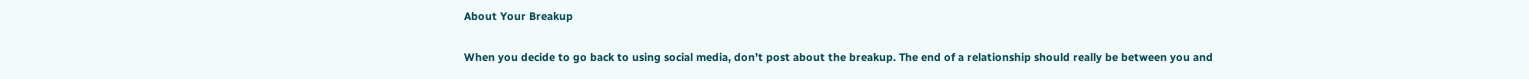About Your Breakup

When you decide to go back to using social media, don’t post about the breakup. The end of a relationship should really be between you and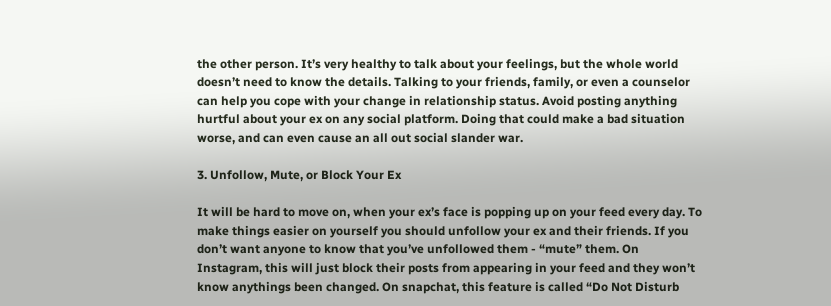the other person. It’s very healthy to talk about your feelings, but the whole world doesn’t need to know the details. Talking to your friends, family, or even a counselor can help you cope with your change in relationship status. Avoid posting anything hurtful about your ex on any social platform. Doing that could make a bad situation worse, and can even cause an all out social slander war.

3. Unfollow, Mute, or Block Your Ex

It will be hard to move on, when your ex’s face is popping up on your feed every day. To make things easier on yourself you should unfollow your ex and their friends. If you don’t want anyone to know that you’ve unfollowed them - “mute” them. On Instagram, this will just block their posts from appearing in your feed and they won’t know anythings been changed. On snapchat, this feature is called “Do Not Disturb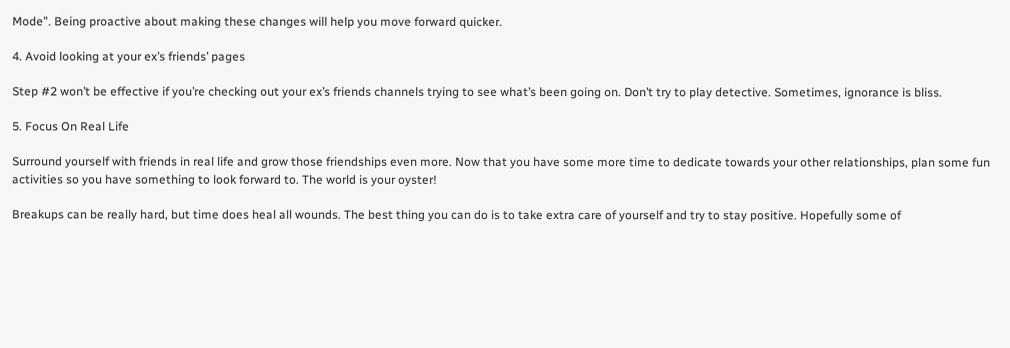Mode”. Being proactive about making these changes will help you move forward quicker.

4. Avoid looking at your ex’s friends’ pages

Step #2 won’t be effective if you’re checking out your ex’s friends channels trying to see what’s been going on. Don’t try to play detective. Sometimes, ignorance is bliss.

5. Focus On Real Life

Surround yourself with friends in real life and grow those friendships even more. Now that you have some more time to dedicate towards your other relationships, plan some fun activities so you have something to look forward to. The world is your oyster!

Breakups can be really hard, but time does heal all wounds. The best thing you can do is to take extra care of yourself and try to stay positive. Hopefully some of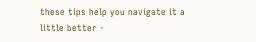these tips help you navigate it a little better -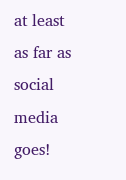at least as far as social media goes!